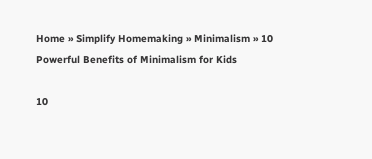Home » Simplify Homemaking » Minimalism » 10 Powerful Benefits of Minimalism for Kids

10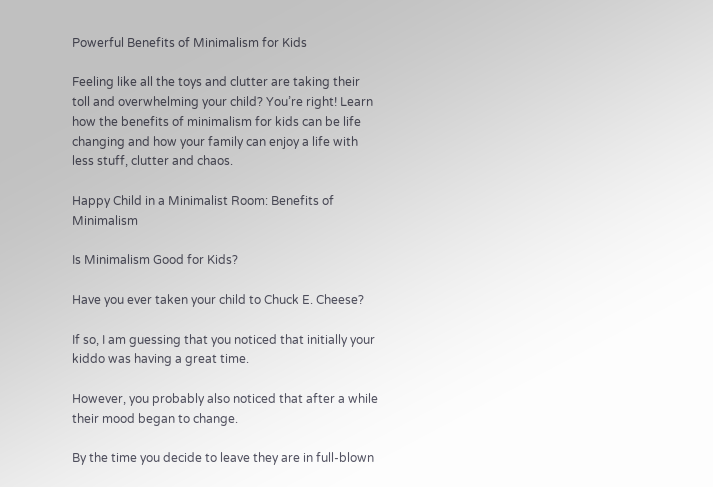Powerful Benefits of Minimalism for Kids

Feeling like all the toys and clutter are taking their toll and overwhelming your child? You’re right! Learn how the benefits of minimalism for kids can be life changing and how your family can enjoy a life with less stuff, clutter and chaos.

Happy Child in a Minimalist Room: Benefits of Minimalism

Is Minimalism Good for Kids?

Have you ever taken your child to Chuck E. Cheese?

If so, I am guessing that you noticed that initially your kiddo was having a great time.

However, you probably also noticed that after a while their mood began to change.

By the time you decide to leave they are in full-blown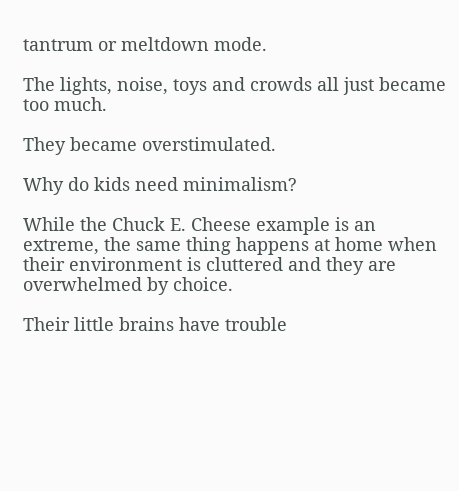tantrum or meltdown mode.

The lights, noise, toys and crowds all just became too much.

They became overstimulated.

Why do kids need minimalism?

While the Chuck E. Cheese example is an extreme, the same thing happens at home when their environment is cluttered and they are overwhelmed by choice.

Their little brains have trouble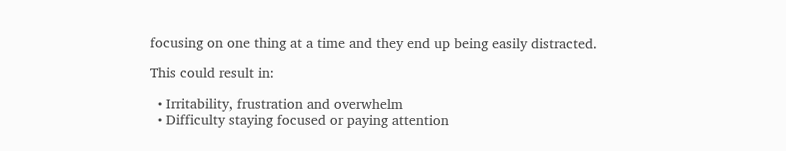focusing on one thing at a time and they end up being easily distracted.

This could result in:

  • Irritability, frustration and overwhelm
  • Difficulty staying focused or paying attention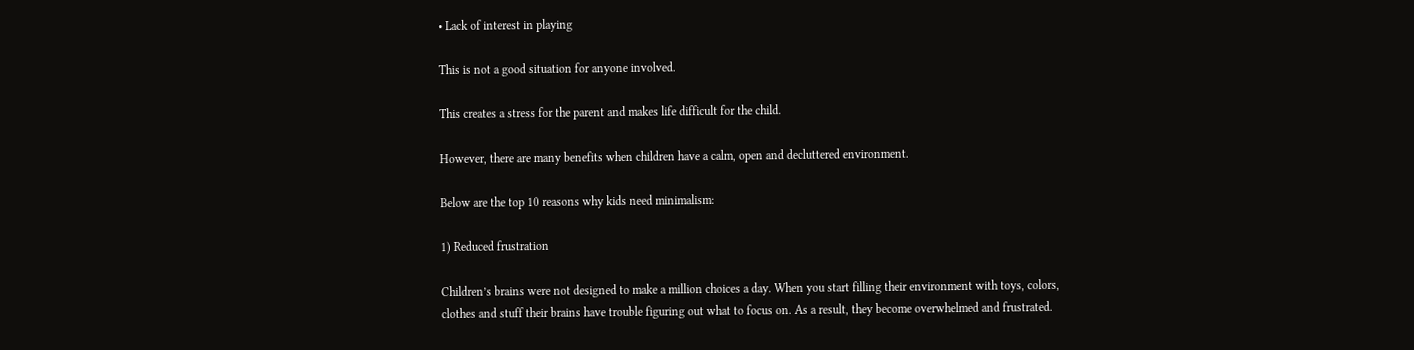• Lack of interest in playing

This is not a good situation for anyone involved.

This creates a stress for the parent and makes life difficult for the child.

However, there are many benefits when children have a calm, open and decluttered environment.

Below are the top 10 reasons why kids need minimalism:

1) Reduced frustration

Children’s brains were not designed to make a million choices a day. When you start filling their environment with toys, colors, clothes and stuff their brains have trouble figuring out what to focus on. As a result, they become overwhelmed and frustrated.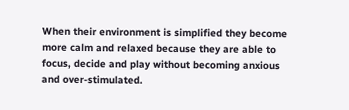When their environment is simplified they become more calm and relaxed because they are able to focus, decide and play without becoming anxious and over-stimulated.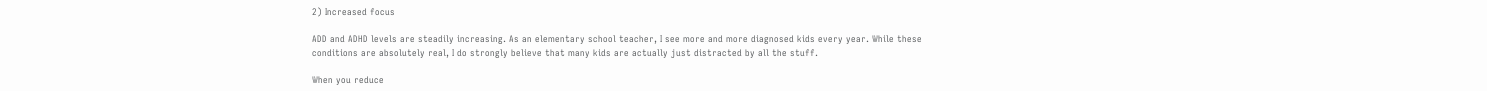2) Increased focus

ADD and ADHD levels are steadily increasing. As an elementary school teacher, I see more and more diagnosed kids every year. While these conditions are absolutely real, I do strongly believe that many kids are actually just distracted by all the stuff.

When you reduce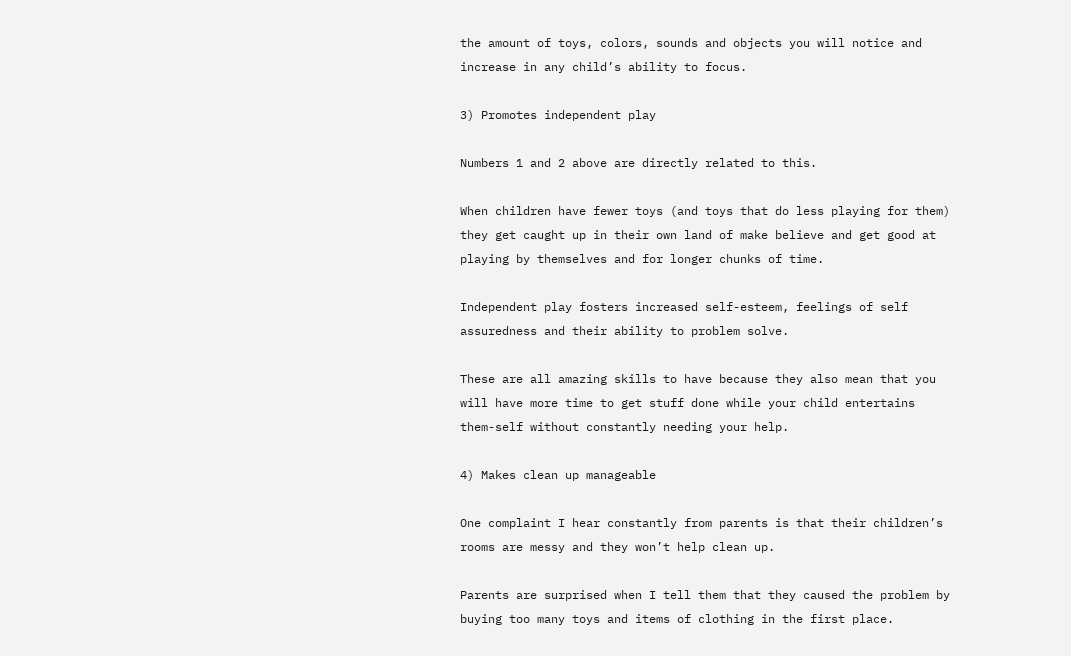the amount of toys, colors, sounds and objects you will notice and increase in any child’s ability to focus.

3) Promotes independent play

Numbers 1 and 2 above are directly related to this.

When children have fewer toys (and toys that do less playing for them) they get caught up in their own land of make believe and get good at playing by themselves and for longer chunks of time.

Independent play fosters increased self-esteem, feelings of self assuredness and their ability to problem solve.

These are all amazing skills to have because they also mean that you will have more time to get stuff done while your child entertains them-self without constantly needing your help.

4) Makes clean up manageable

One complaint I hear constantly from parents is that their children’s rooms are messy and they won’t help clean up.

Parents are surprised when I tell them that they caused the problem by buying too many toys and items of clothing in the first place.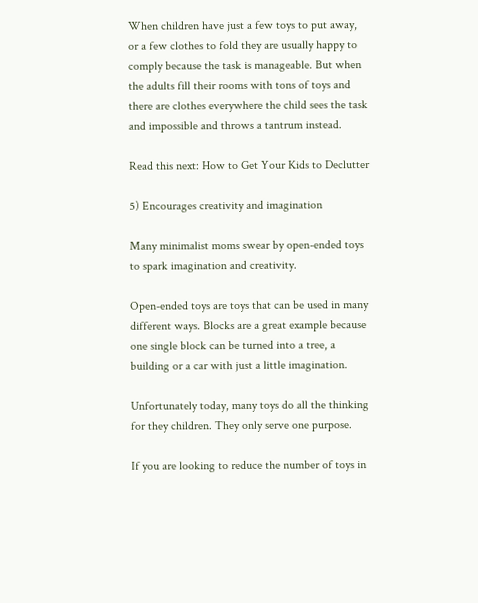When children have just a few toys to put away, or a few clothes to fold they are usually happy to comply because the task is manageable. But when the adults fill their rooms with tons of toys and there are clothes everywhere the child sees the task and impossible and throws a tantrum instead.

Read this next: How to Get Your Kids to Declutter

5) Encourages creativity and imagination

Many minimalist moms swear by open-ended toys to spark imagination and creativity.

Open-ended toys are toys that can be used in many different ways. Blocks are a great example because one single block can be turned into a tree, a building or a car with just a little imagination.

Unfortunately today, many toys do all the thinking for they children. They only serve one purpose.

If you are looking to reduce the number of toys in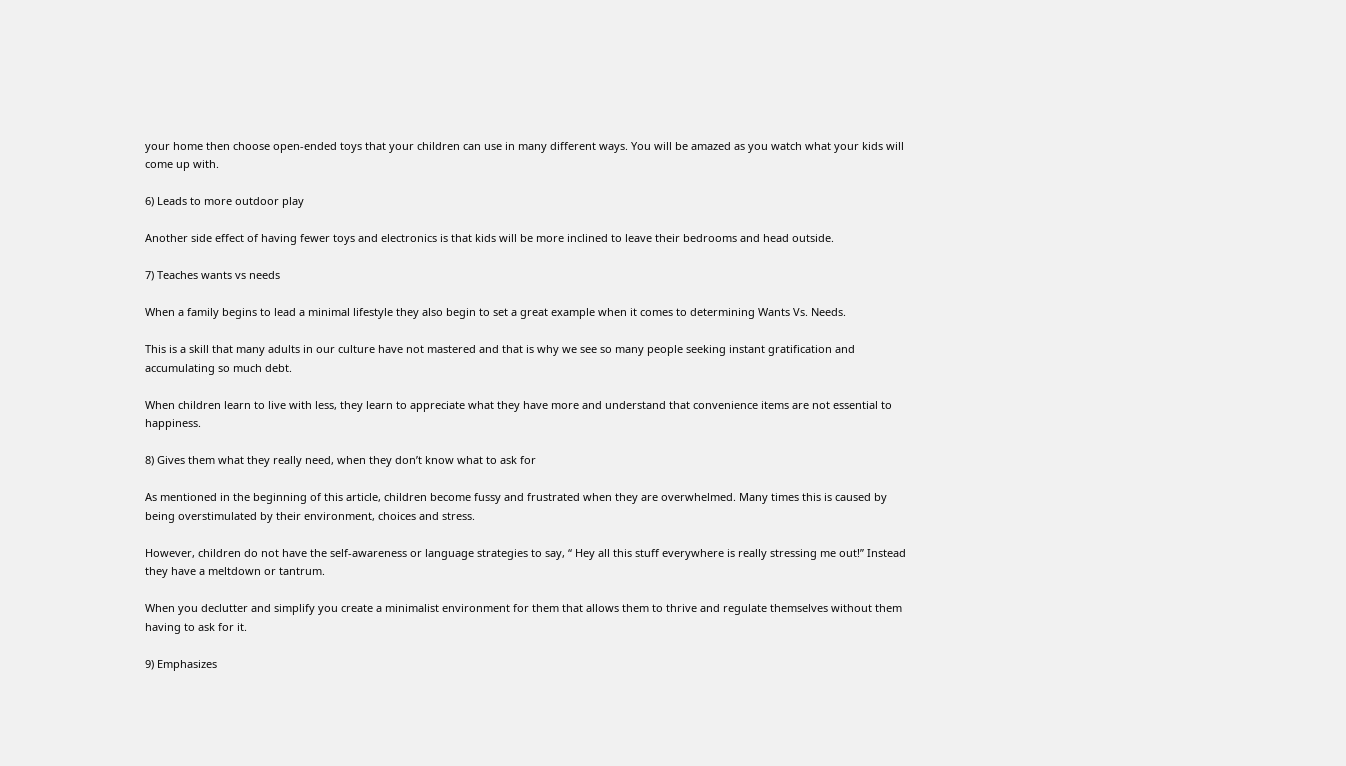your home then choose open-ended toys that your children can use in many different ways. You will be amazed as you watch what your kids will come up with.

6) Leads to more outdoor play

Another side effect of having fewer toys and electronics is that kids will be more inclined to leave their bedrooms and head outside.

7) Teaches wants vs needs

When a family begins to lead a minimal lifestyle they also begin to set a great example when it comes to determining Wants Vs. Needs.

This is a skill that many adults in our culture have not mastered and that is why we see so many people seeking instant gratification and accumulating so much debt.

When children learn to live with less, they learn to appreciate what they have more and understand that convenience items are not essential to happiness.

8) Gives them what they really need, when they don’t know what to ask for

As mentioned in the beginning of this article, children become fussy and frustrated when they are overwhelmed. Many times this is caused by being overstimulated by their environment, choices and stress.

However, children do not have the self-awareness or language strategies to say, “ Hey all this stuff everywhere is really stressing me out!” Instead they have a meltdown or tantrum.

When you declutter and simplify you create a minimalist environment for them that allows them to thrive and regulate themselves without them having to ask for it.

9) Emphasizes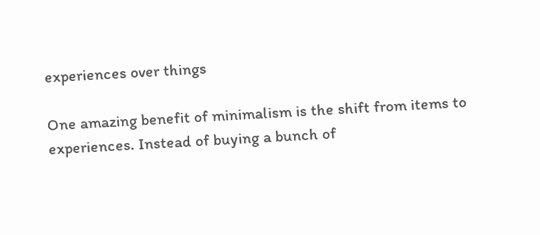experiences over things

One amazing benefit of minimalism is the shift from items to experiences. Instead of buying a bunch of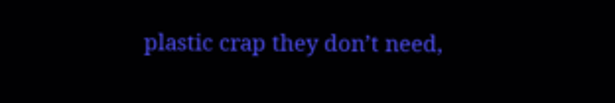plastic crap they don’t need,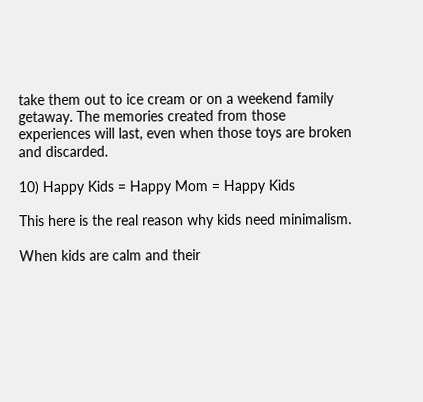take them out to ice cream or on a weekend family getaway. The memories created from those experiences will last, even when those toys are broken and discarded.

10) Happy Kids = Happy Mom = Happy Kids

This here is the real reason why kids need minimalism.

When kids are calm and their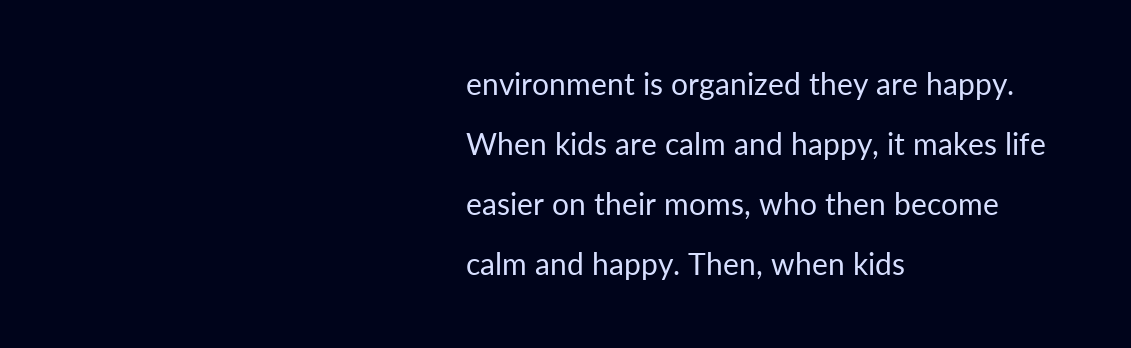environment is organized they are happy. When kids are calm and happy, it makes life easier on their moms, who then become calm and happy. Then, when kids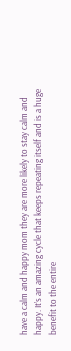have a calm and happy mom they are more likely to stay calm and happy. It’s an amazing cycle that keeps repeating itself and is a huge benefit to the entire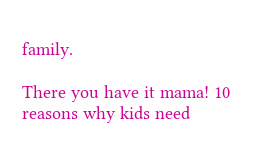family.

There you have it mama! 10 reasons why kids need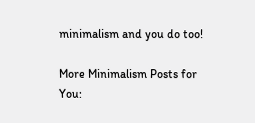minimalism and you do too!

More Minimalism Posts for You: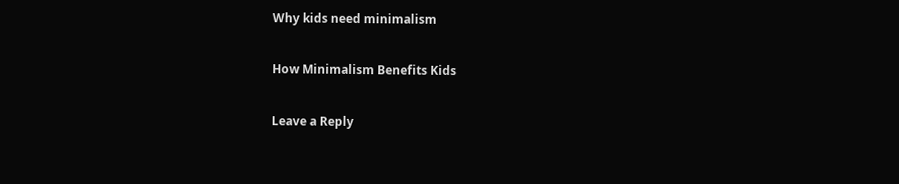Why kids need minimalism

How Minimalism Benefits Kids

Leave a Reply